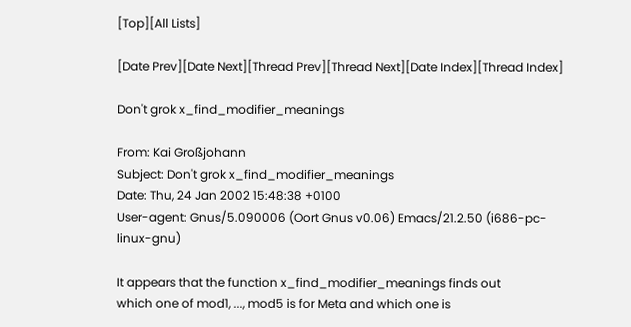[Top][All Lists]

[Date Prev][Date Next][Thread Prev][Thread Next][Date Index][Thread Index]

Don't grok x_find_modifier_meanings

From: Kai Großjohann
Subject: Don't grok x_find_modifier_meanings
Date: Thu, 24 Jan 2002 15:48:38 +0100
User-agent: Gnus/5.090006 (Oort Gnus v0.06) Emacs/21.2.50 (i686-pc-linux-gnu)

It appears that the function x_find_modifier_meanings finds out
which one of mod1, ..., mod5 is for Meta and which one is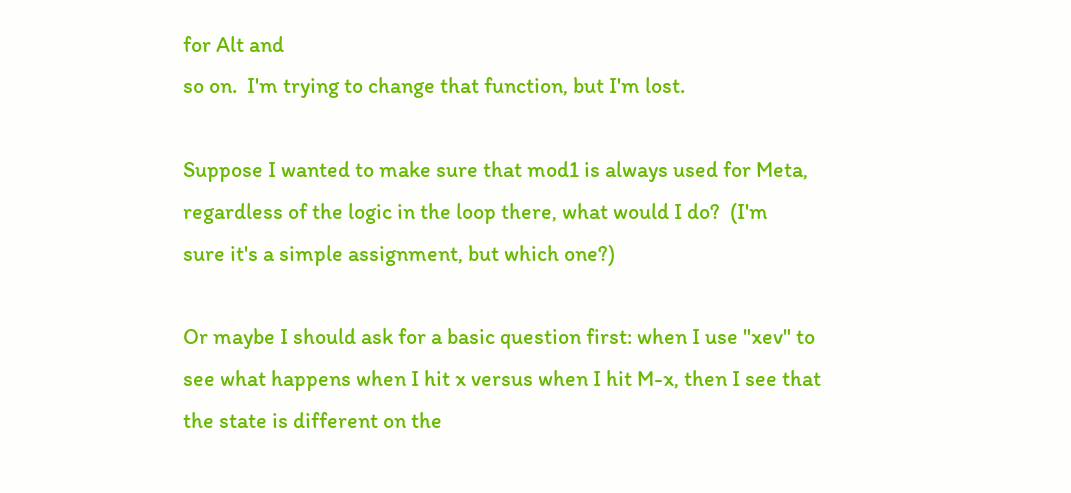for Alt and
so on.  I'm trying to change that function, but I'm lost.

Suppose I wanted to make sure that mod1 is always used for Meta,
regardless of the logic in the loop there, what would I do?  (I'm
sure it's a simple assignment, but which one?)

Or maybe I should ask for a basic question first: when I use "xev" to
see what happens when I hit x versus when I hit M-x, then I see that
the state is different on the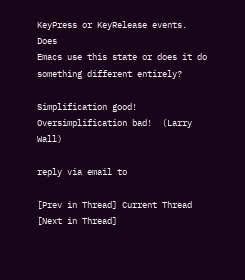KeyPress or KeyRelease events.  Does
Emacs use this state or does it do something different entirely?

Simplification good!  Oversimplification bad!  (Larry Wall)

reply via email to

[Prev in Thread] Current Thread [Next in Thread]